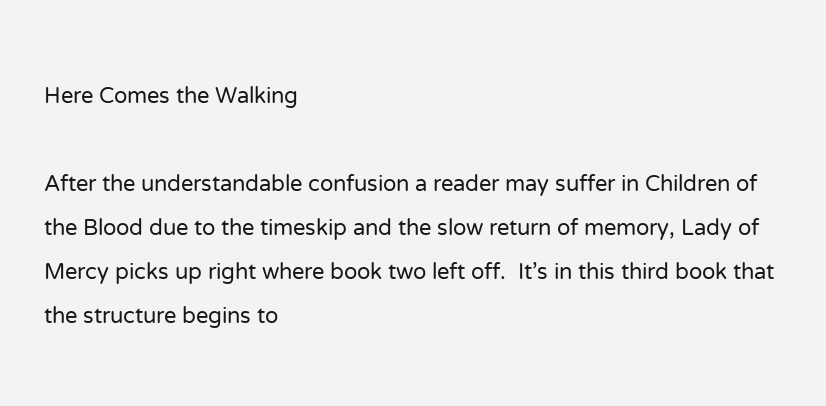Here Comes the Walking

After the understandable confusion a reader may suffer in Children of the Blood due to the timeskip and the slow return of memory, Lady of Mercy picks up right where book two left off.  It’s in this third book that the structure begins to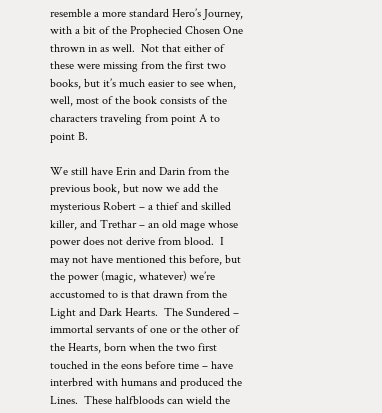resemble a more standard Hero’s Journey, with a bit of the Prophecied Chosen One thrown in as well.  Not that either of these were missing from the first two books, but it’s much easier to see when, well, most of the book consists of the characters traveling from point A to point B.

We still have Erin and Darin from the previous book, but now we add the mysterious Robert – a thief and skilled killer, and Trethar – an old mage whose power does not derive from blood.  I may not have mentioned this before, but the power (magic, whatever) we’re accustomed to is that drawn from the Light and Dark Hearts.  The Sundered – immortal servants of one or the other of the Hearts, born when the two first touched in the eons before time – have interbred with humans and produced the Lines.  These halfbloods can wield the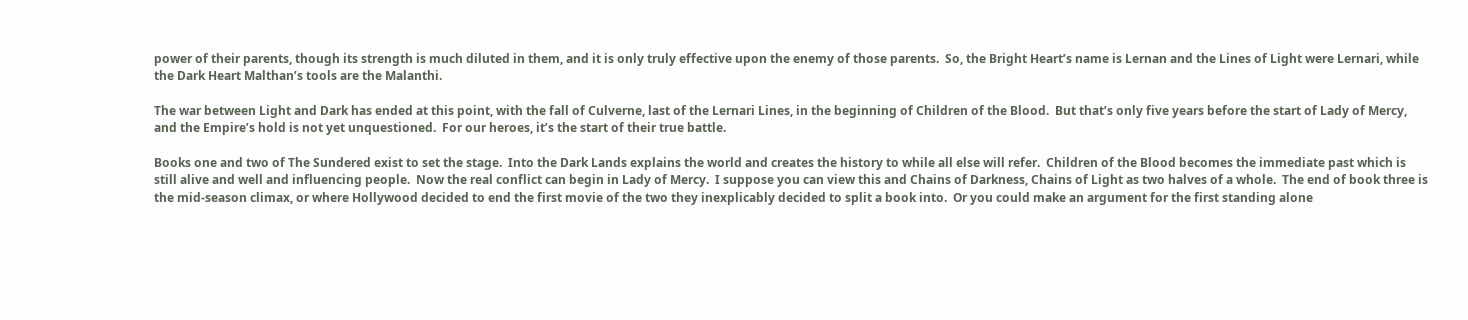power of their parents, though its strength is much diluted in them, and it is only truly effective upon the enemy of those parents.  So, the Bright Heart’s name is Lernan and the Lines of Light were Lernari, while the Dark Heart Malthan’s tools are the Malanthi.

The war between Light and Dark has ended at this point, with the fall of Culverne, last of the Lernari Lines, in the beginning of Children of the Blood.  But that’s only five years before the start of Lady of Mercy, and the Empire’s hold is not yet unquestioned.  For our heroes, it’s the start of their true battle.

Books one and two of The Sundered exist to set the stage.  Into the Dark Lands explains the world and creates the history to while all else will refer.  Children of the Blood becomes the immediate past which is still alive and well and influencing people.  Now the real conflict can begin in Lady of Mercy.  I suppose you can view this and Chains of Darkness, Chains of Light as two halves of a whole.  The end of book three is the mid-season climax, or where Hollywood decided to end the first movie of the two they inexplicably decided to split a book into.  Or you could make an argument for the first standing alone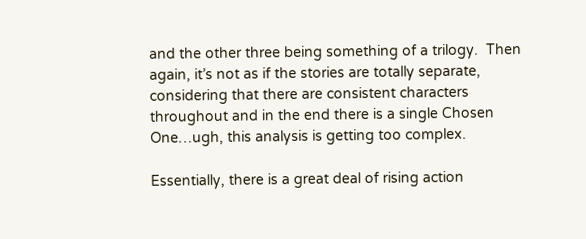and the other three being something of a trilogy.  Then again, it’s not as if the stories are totally separate, considering that there are consistent characters throughout and in the end there is a single Chosen One…ugh, this analysis is getting too complex.

Essentially, there is a great deal of rising action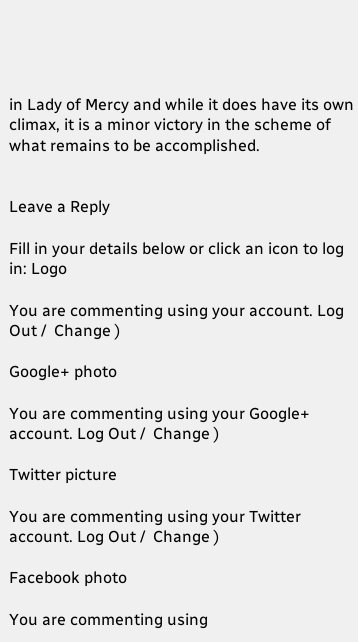in Lady of Mercy and while it does have its own climax, it is a minor victory in the scheme of what remains to be accomplished.


Leave a Reply

Fill in your details below or click an icon to log in: Logo

You are commenting using your account. Log Out /  Change )

Google+ photo

You are commenting using your Google+ account. Log Out /  Change )

Twitter picture

You are commenting using your Twitter account. Log Out /  Change )

Facebook photo

You are commenting using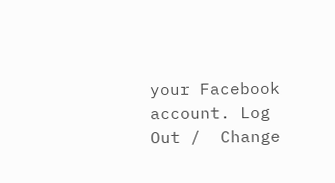your Facebook account. Log Out /  Change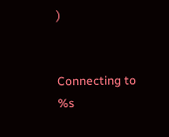)


Connecting to %s